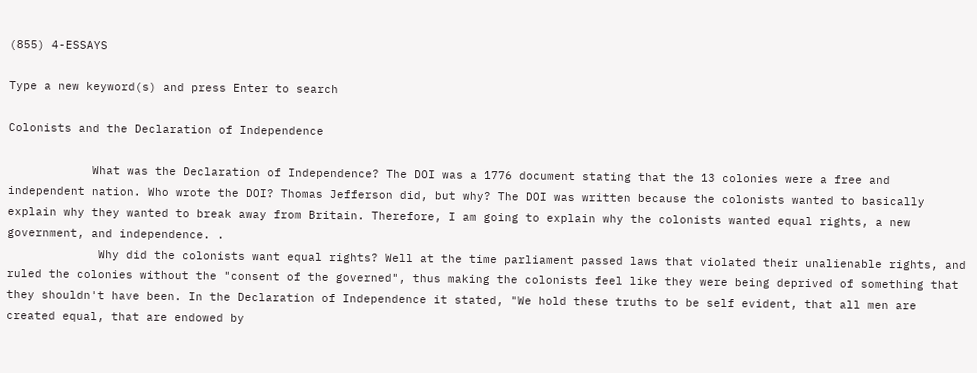(855) 4-ESSAYS

Type a new keyword(s) and press Enter to search

Colonists and the Declaration of Independence

            What was the Declaration of Independence? The DOI was a 1776 document stating that the 13 colonies were a free and independent nation. Who wrote the DOI? Thomas Jefferson did, but why? The DOI was written because the colonists wanted to basically explain why they wanted to break away from Britain. Therefore, I am going to explain why the colonists wanted equal rights, a new government, and independence. .
             Why did the colonists want equal rights? Well at the time parliament passed laws that violated their unalienable rights, and ruled the colonies without the "consent of the governed", thus making the colonists feel like they were being deprived of something that they shouldn't have been. In the Declaration of Independence it stated, "We hold these truths to be self evident, that all men are created equal, that are endowed by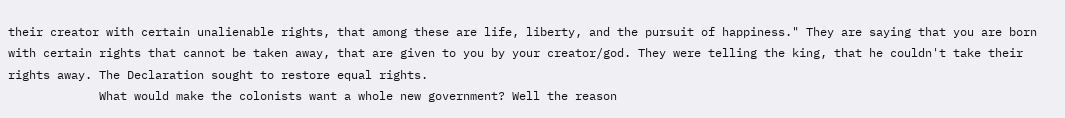their creator with certain unalienable rights, that among these are life, liberty, and the pursuit of happiness." They are saying that you are born with certain rights that cannot be taken away, that are given to you by your creator/god. They were telling the king, that he couldn't take their rights away. The Declaration sought to restore equal rights.
             What would make the colonists want a whole new government? Well the reason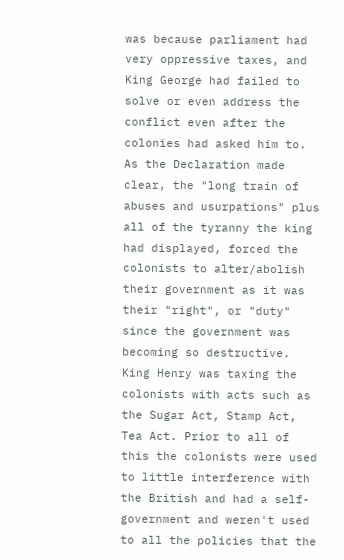was because parliament had very oppressive taxes, and King George had failed to solve or even address the conflict even after the colonies had asked him to. As the Declaration made clear, the "long train of abuses and usurpations" plus all of the tyranny the king had displayed, forced the colonists to alter/abolish their government as it was their "right", or "duty" since the government was becoming so destructive. King Henry was taxing the colonists with acts such as the Sugar Act, Stamp Act, Tea Act. Prior to all of this the colonists were used to little interference with the British and had a self-government and weren't used to all the policies that the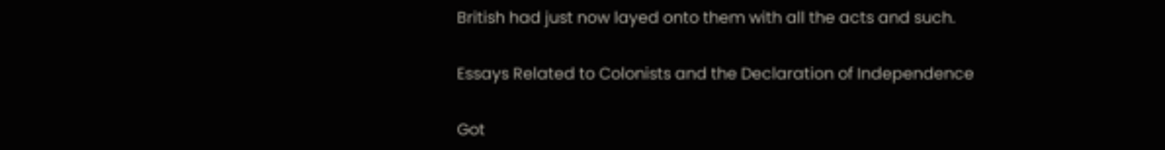British had just now layed onto them with all the acts and such.

Essays Related to Colonists and the Declaration of Independence

Got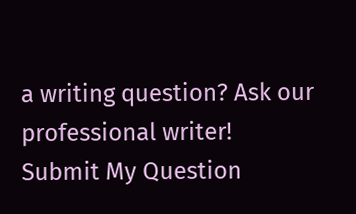a writing question? Ask our professional writer!
Submit My Question